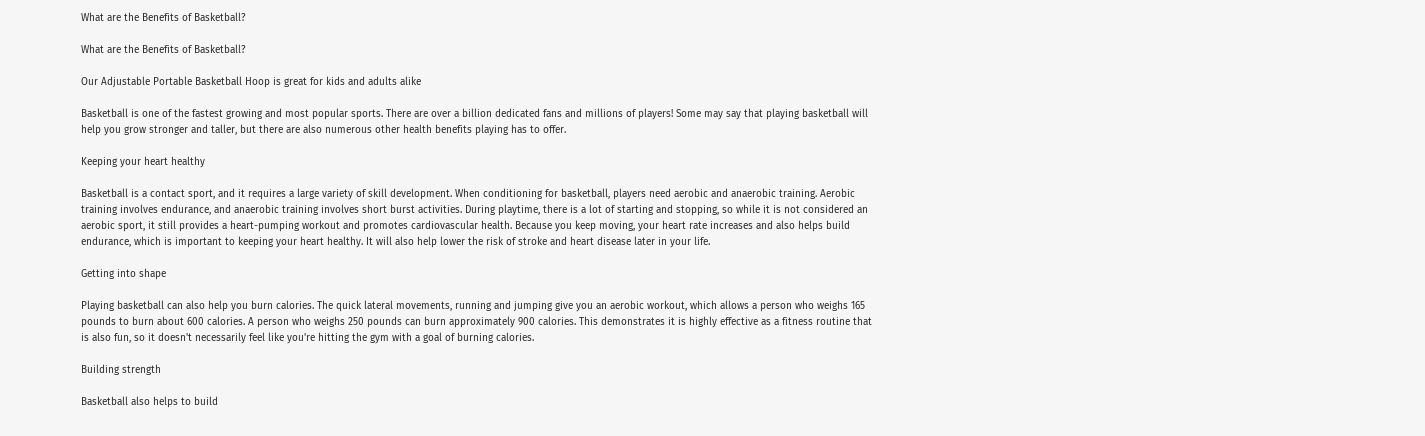What are the Benefits of Basketball?

What are the Benefits of Basketball?

Our Adjustable Portable Basketball Hoop is great for kids and adults alike

Basketball is one of the fastest growing and most popular sports. There are over a billion dedicated fans and millions of players! Some may say that playing basketball will help you grow stronger and taller, but there are also numerous other health benefits playing has to offer.

Keeping your heart healthy

Basketball is a contact sport, and it requires a large variety of skill development. When conditioning for basketball, players need aerobic and anaerobic training. Aerobic training involves endurance, and anaerobic training involves short burst activities. During playtime, there is a lot of starting and stopping, so while it is not considered an aerobic sport, it still provides a heart-pumping workout and promotes cardiovascular health. Because you keep moving, your heart rate increases and also helps build endurance, which is important to keeping your heart healthy. It will also help lower the risk of stroke and heart disease later in your life.

Getting into shape

Playing basketball can also help you burn calories. The quick lateral movements, running and jumping give you an aerobic workout, which allows a person who weighs 165 pounds to burn about 600 calories. A person who weighs 250 pounds can burn approximately 900 calories. This demonstrates it is highly effective as a fitness routine that is also fun, so it doesn't necessarily feel like you're hitting the gym with a goal of burning calories.

Building strength

Basketball also helps to build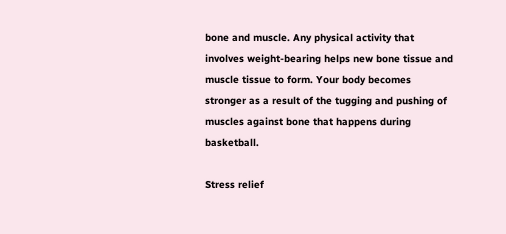bone and muscle. Any physical activity that involves weight-bearing helps new bone tissue and muscle tissue to form. Your body becomes stronger as a result of the tugging and pushing of muscles against bone that happens during basketball.

Stress relief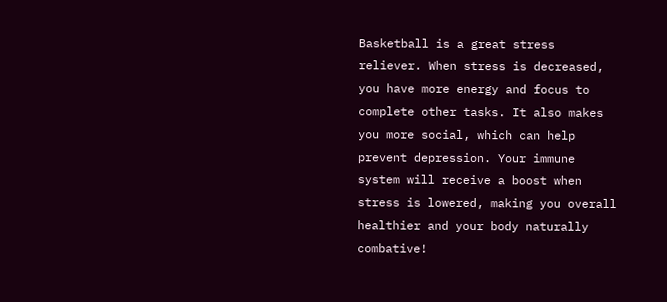Basketball is a great stress reliever. When stress is decreased, you have more energy and focus to complete other tasks. It also makes you more social, which can help prevent depression. Your immune system will receive a boost when stress is lowered, making you overall healthier and your body naturally combative!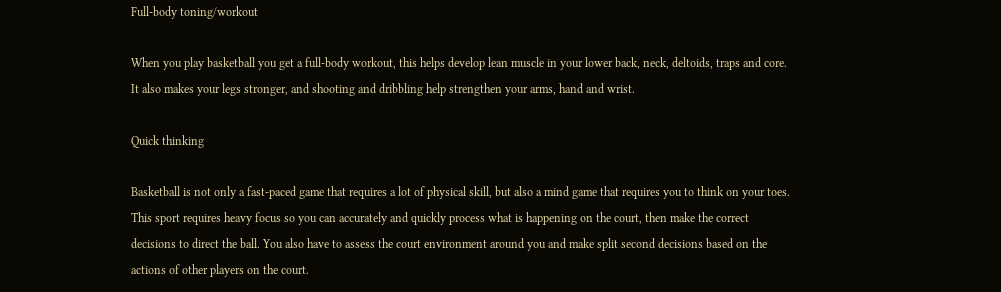Full-body toning/workout

When you play basketball you get a full-body workout, this helps develop lean muscle in your lower back, neck, deltoids, traps and core. It also makes your legs stronger, and shooting and dribbling help strengthen your arms, hand and wrist.

Quick thinking

Basketball is not only a fast-paced game that requires a lot of physical skill, but also a mind game that requires you to think on your toes. This sport requires heavy focus so you can accurately and quickly process what is happening on the court, then make the correct decisions to direct the ball. You also have to assess the court environment around you and make split second decisions based on the actions of other players on the court.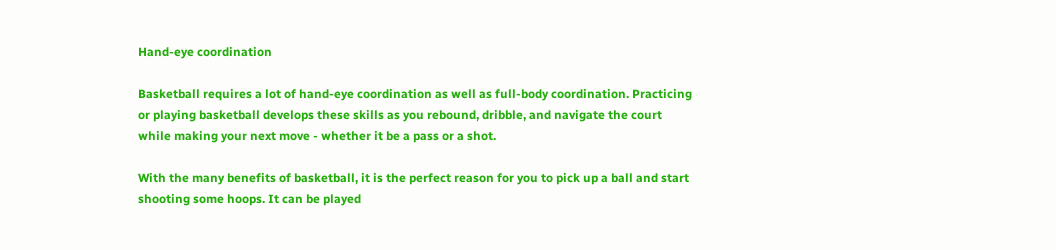Hand-eye coordination

Basketball requires a lot of hand-eye coordination as well as full-body coordination. Practicing or playing basketball develops these skills as you rebound, dribble, and navigate the court while making your next move - whether it be a pass or a shot.

With the many benefits of basketball, it is the perfect reason for you to pick up a ball and start shooting some hoops. It can be played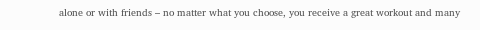alone or with friends – no matter what you choose, you receive a great workout and many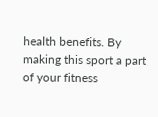health benefits. By making this sport a part of your fitness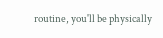routine, you'll be physically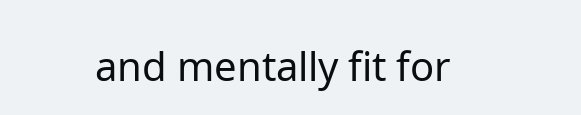and mentally fit for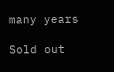many years

Sold out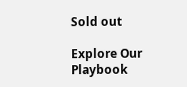Sold out

Explore Our Playbook